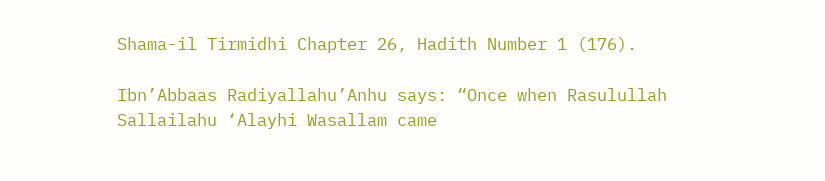Shama-il Tirmidhi Chapter 26, Hadith Number 1 (176).

Ibn’Abbaas Radiyallahu’Anhu says: “Once when Rasulullah Sallailahu ‘Alayhi Wasallam came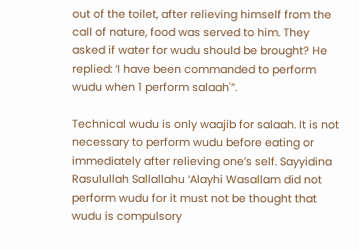out of the toilet, after relieving himself from the call of nature, food was served to him. They asked if water for wudu should be brought? He replied: ‘I have been commanded to perform wudu when 1 perform salaah'”.

Technical wudu is only waajib for salaah. It is not necessary to perform wudu before eating or immediately after relieving one’s self. Sayyidina Rasulullah Sallallahu ‘Alayhi Wasallam did not perform wudu for it must not be thought that wudu is compulsory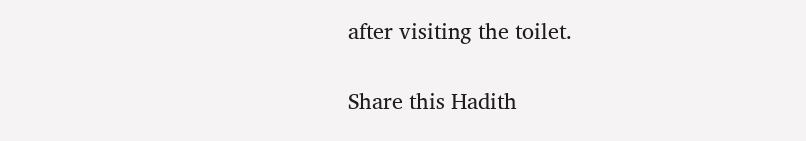after visiting the toilet.

Share this Hadith